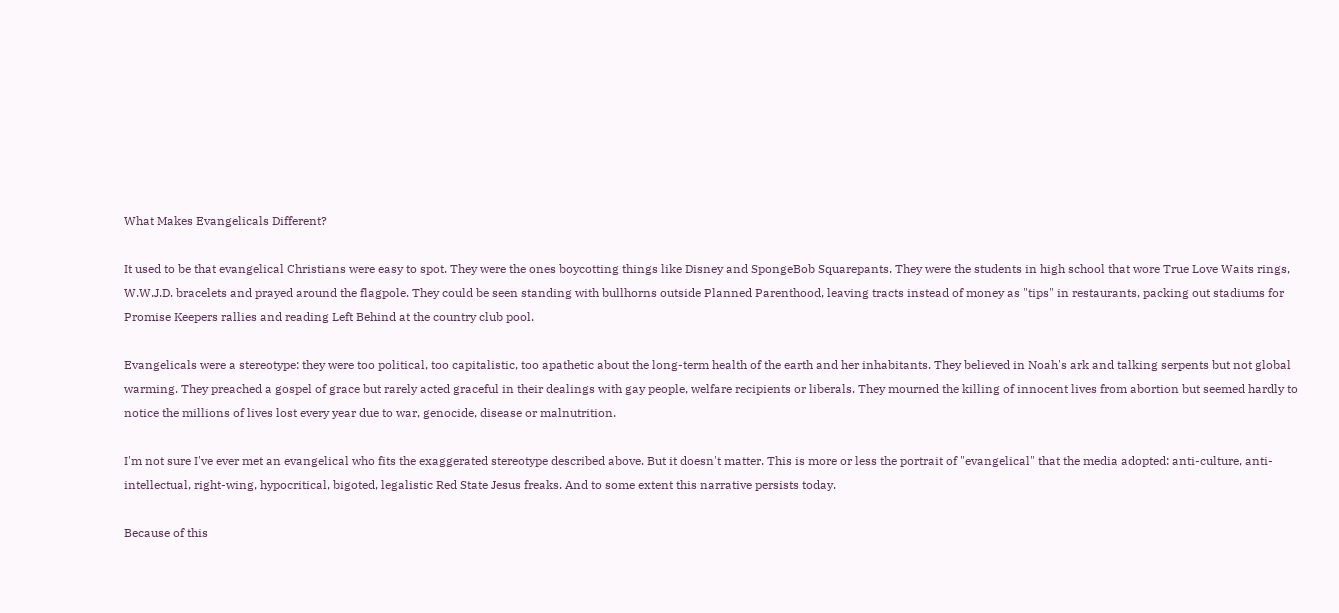What Makes Evangelicals Different?

It used to be that evangelical Christians were easy to spot. They were the ones boycotting things like Disney and SpongeBob Squarepants. They were the students in high school that wore True Love Waits rings, W.W.J.D. bracelets and prayed around the flagpole. They could be seen standing with bullhorns outside Planned Parenthood, leaving tracts instead of money as "tips" in restaurants, packing out stadiums for Promise Keepers rallies and reading Left Behind at the country club pool.

Evangelicals were a stereotype: they were too political, too capitalistic, too apathetic about the long-term health of the earth and her inhabitants. They believed in Noah's ark and talking serpents but not global warming. They preached a gospel of grace but rarely acted graceful in their dealings with gay people, welfare recipients or liberals. They mourned the killing of innocent lives from abortion but seemed hardly to notice the millions of lives lost every year due to war, genocide, disease or malnutrition.

I'm not sure I've ever met an evangelical who fits the exaggerated stereotype described above. But it doesn't matter. This is more or less the portrait of "evangelical" that the media adopted: anti-culture, anti-intellectual, right-wing, hypocritical, bigoted, legalistic Red State Jesus freaks. And to some extent this narrative persists today.

Because of this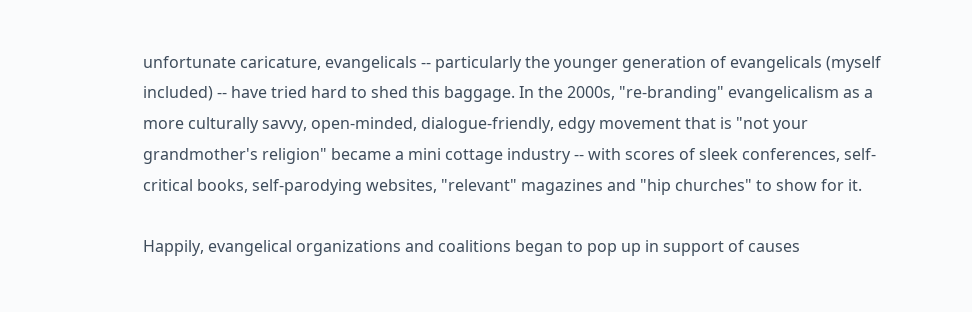unfortunate caricature, evangelicals -- particularly the younger generation of evangelicals (myself included) -- have tried hard to shed this baggage. In the 2000s, "re-branding" evangelicalism as a more culturally savvy, open-minded, dialogue-friendly, edgy movement that is "not your grandmother's religion" became a mini cottage industry -- with scores of sleek conferences, self-critical books, self-parodying websites, "relevant" magazines and "hip churches" to show for it.

Happily, evangelical organizations and coalitions began to pop up in support of causes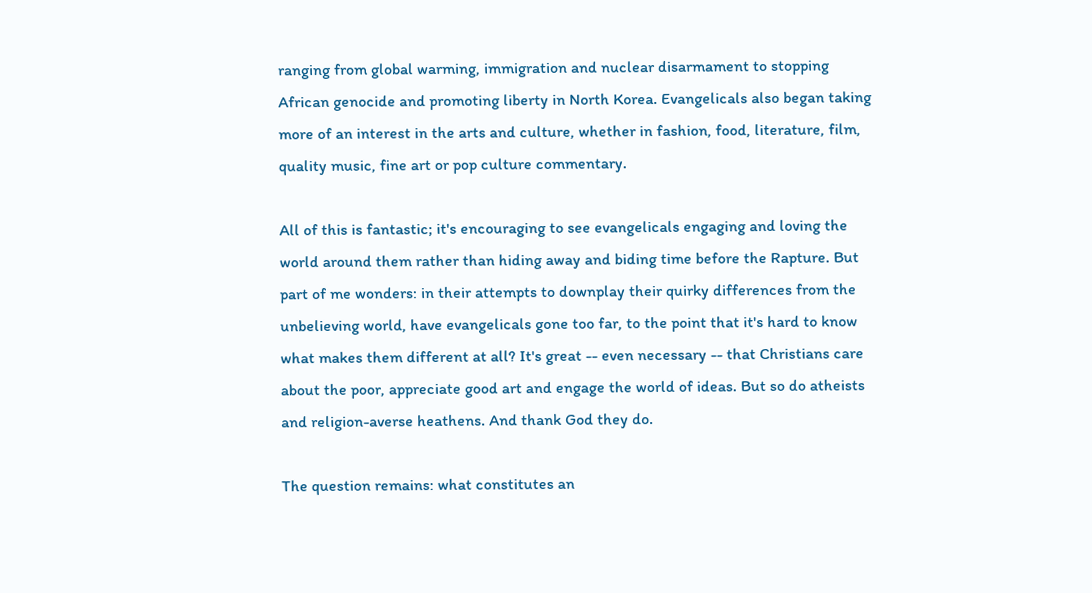ranging from global warming, immigration and nuclear disarmament to stopping African genocide and promoting liberty in North Korea. Evangelicals also began taking more of an interest in the arts and culture, whether in fashion, food, literature, film, quality music, fine art or pop culture commentary.

All of this is fantastic; it's encouraging to see evangelicals engaging and loving the world around them rather than hiding away and biding time before the Rapture. But part of me wonders: in their attempts to downplay their quirky differences from the unbelieving world, have evangelicals gone too far, to the point that it's hard to know what makes them different at all? It's great -- even necessary -- that Christians care about the poor, appreciate good art and engage the world of ideas. But so do atheists and religion-averse heathens. And thank God they do.

The question remains: what constitutes an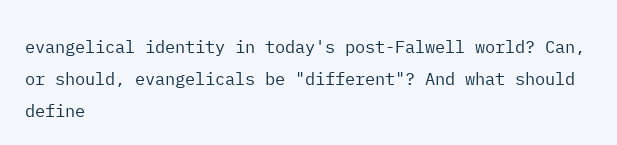evangelical identity in today's post-Falwell world? Can, or should, evangelicals be "different"? And what should define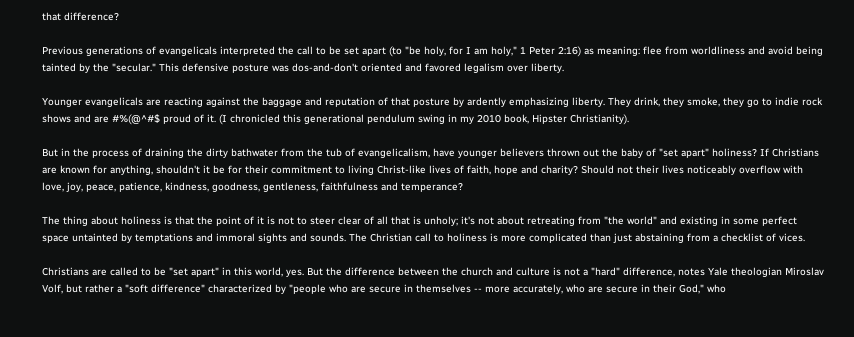that difference?

Previous generations of evangelicals interpreted the call to be set apart (to "be holy, for I am holy," 1 Peter 2:16) as meaning: flee from worldliness and avoid being tainted by the "secular." This defensive posture was dos-and-don't oriented and favored legalism over liberty.

Younger evangelicals are reacting against the baggage and reputation of that posture by ardently emphasizing liberty. They drink, they smoke, they go to indie rock shows and are #%(@^#$ proud of it. (I chronicled this generational pendulum swing in my 2010 book, Hipster Christianity).

But in the process of draining the dirty bathwater from the tub of evangelicalism, have younger believers thrown out the baby of "set apart" holiness? If Christians are known for anything, shouldn't it be for their commitment to living Christ-like lives of faith, hope and charity? Should not their lives noticeably overflow with love, joy, peace, patience, kindness, goodness, gentleness, faithfulness and temperance?

The thing about holiness is that the point of it is not to steer clear of all that is unholy; it's not about retreating from "the world" and existing in some perfect space untainted by temptations and immoral sights and sounds. The Christian call to holiness is more complicated than just abstaining from a checklist of vices.

Christians are called to be "set apart" in this world, yes. But the difference between the church and culture is not a "hard" difference, notes Yale theologian Miroslav Volf, but rather a "soft difference" characterized by "people who are secure in themselves -- more accurately, who are secure in their God," who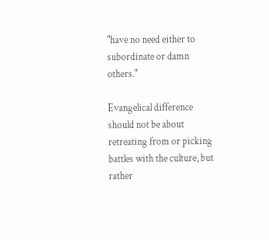"have no need either to subordinate or damn others."

Evangelical difference should not be about retreating from or picking battles with the culture, but rather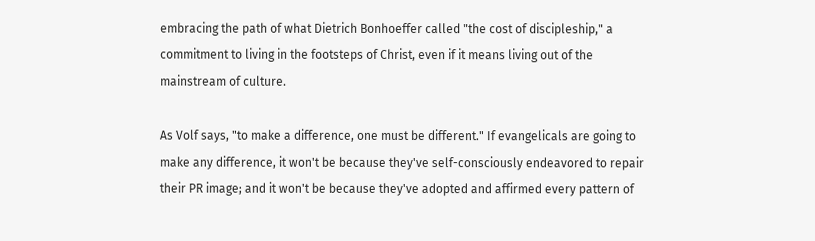embracing the path of what Dietrich Bonhoeffer called "the cost of discipleship," a commitment to living in the footsteps of Christ, even if it means living out of the mainstream of culture.

As Volf says, "to make a difference, one must be different." If evangelicals are going to make any difference, it won't be because they've self-consciously endeavored to repair their PR image; and it won't be because they've adopted and affirmed every pattern of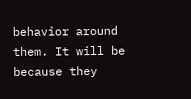behavior around them. It will be because they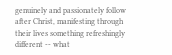genuinely and passionately follow after Christ, manifesting through their lives something refreshingly different -- what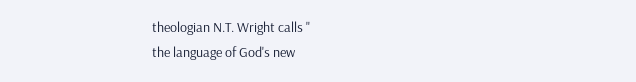theologian N.T. Wright calls "
the language of God's new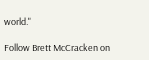world."

Follow Brett McCracken on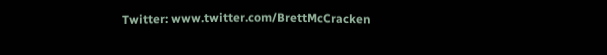Twitter: www.twitter.com/BrettMcCracken